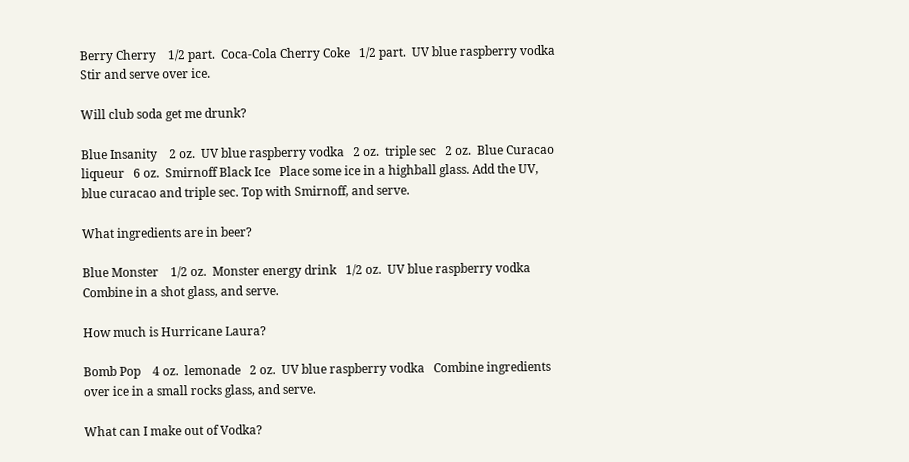Berry Cherry    1/2 part.  Coca-Cola Cherry Coke   1/2 part.  UV blue raspberry vodka   Stir and serve over ice.

Will club soda get me drunk?

Blue Insanity    2 oz.  UV blue raspberry vodka   2 oz.  triple sec   2 oz.  Blue Curacao liqueur   6 oz.  Smirnoff Black Ice   Place some ice in a highball glass. Add the UV, blue curacao and triple sec. Top with Smirnoff, and serve.

What ingredients are in beer?

Blue Monster    1/2 oz.  Monster energy drink   1/2 oz.  UV blue raspberry vodka   Combine in a shot glass, and serve.

How much is Hurricane Laura?

Bomb Pop    4 oz.  lemonade   2 oz.  UV blue raspberry vodka   Combine ingredients over ice in a small rocks glass, and serve.

What can I make out of Vodka?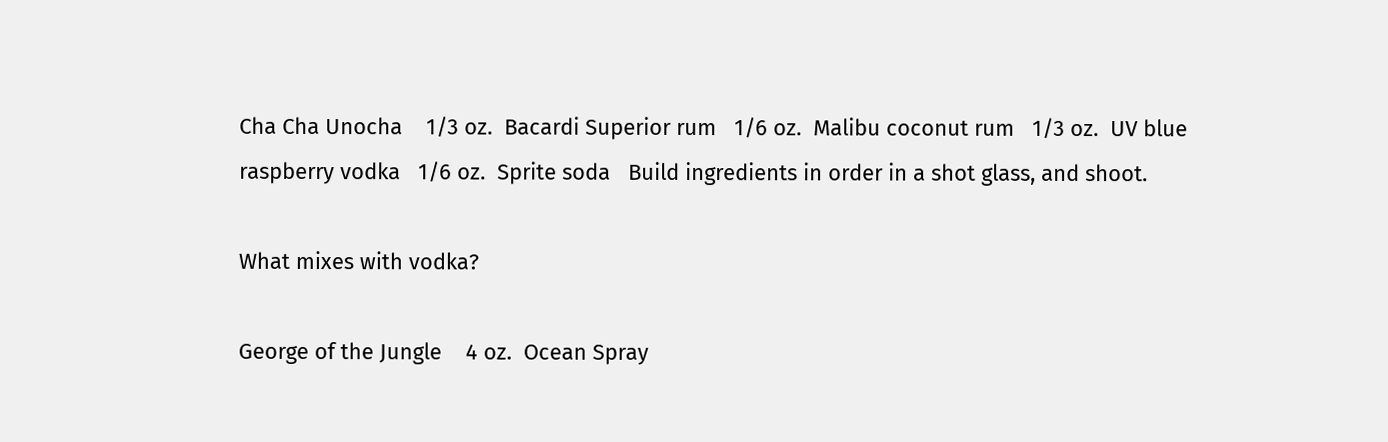Cha Cha Unocha    1/3 oz.  Bacardi Superior rum   1/6 oz.  Malibu coconut rum   1/3 oz.  UV blue raspberry vodka   1/6 oz.  Sprite soda   Build ingredients in order in a shot glass, and shoot.

What mixes with vodka?

George of the Jungle    4 oz.  Ocean Spray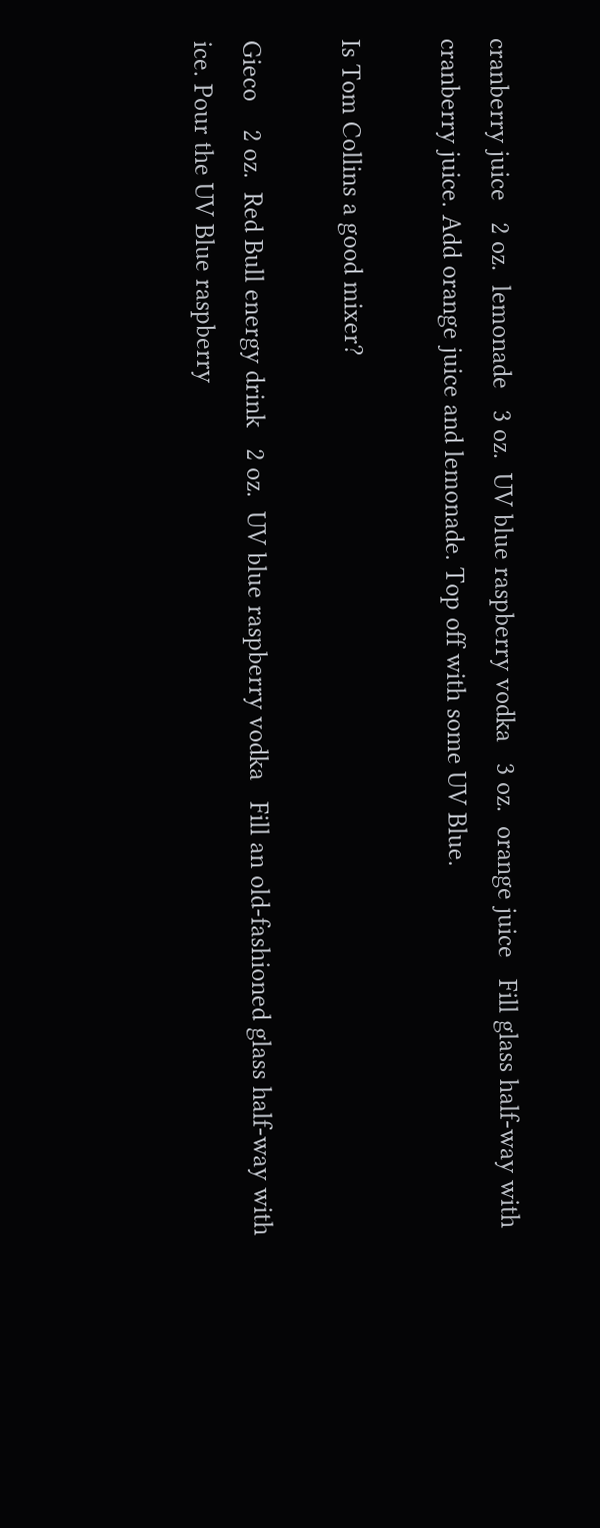cranberry juice   2 oz.  lemonade   3 oz.  UV blue raspberry vodka   3 oz.  orange juice   Fill glass half-way with cranberry juice. Add orange juice and lemonade. Top off with some UV Blue.

Is Tom Collins a good mixer?

Gieco    2 oz.  Red Bull energy drink   2 oz.  UV blue raspberry vodka   Fill an old-fashioned glass half-way with ice. Pour the UV Blue raspberry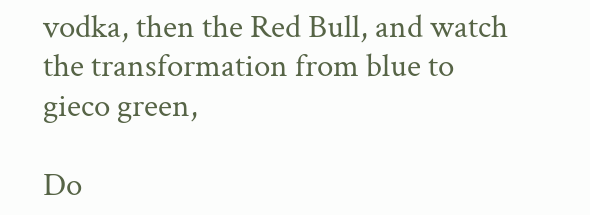vodka, then the Red Bull, and watch the transformation from blue to gieco green,

Do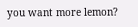you want more lemon?